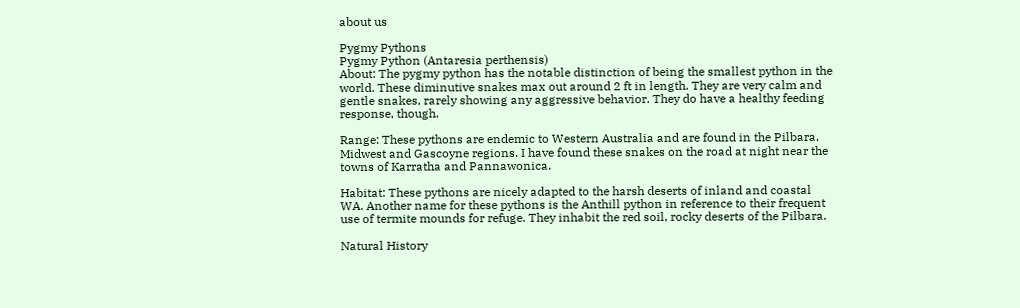about us

Pygmy Pythons
Pygmy Python (Antaresia perthensis)
About: The pygmy python has the notable distinction of being the smallest python in the world. These diminutive snakes max out around 2 ft in length. They are very calm and gentle snakes, rarely showing any aggressive behavior. They do have a healthy feeding response, though.

Range: These pythons are endemic to Western Australia and are found in the Pilbara, Midwest and Gascoyne regions. I have found these snakes on the road at night near the towns of Karratha and Pannawonica.

Habitat: These pythons are nicely adapted to the harsh deserts of inland and coastal WA. Another name for these pythons is the Anthill python in reference to their frequent use of termite mounds for refuge. They inhabit the red soil, rocky deserts of the Pilbara.

Natural History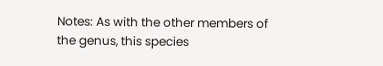Notes: As with the other members of the genus, this species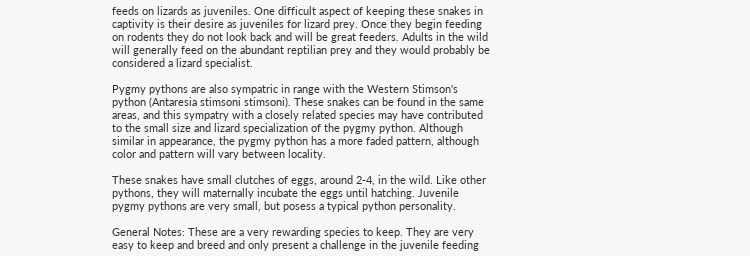feeds on lizards as juveniles. One difficult aspect of keeping these snakes in captivity is their desire as juveniles for lizard prey. Once they begin feeding on rodents they do not look back and will be great feeders. Adults in the wild will generally feed on the abundant reptilian prey and they would probably be considered a lizard specialist.

Pygmy pythons are also sympatric in range with the Western Stimson's python (Antaresia stimsoni stimsoni). These snakes can be found in the same areas, and this sympatry with a closely related species may have contributed to the small size and lizard specialization of the pygmy python. Although similar in appearance, the pygmy python has a more faded pattern, although color and pattern will vary between locality.

These snakes have small clutches of eggs, around 2-4, in the wild. Like other pythons, they will maternally incubate the eggs until hatching. Juvenile pygmy pythons are very small, but posess a typical python personality.

General Notes: These are a very rewarding species to keep. They are very easy to keep and breed and only present a challenge in the juvenile feeding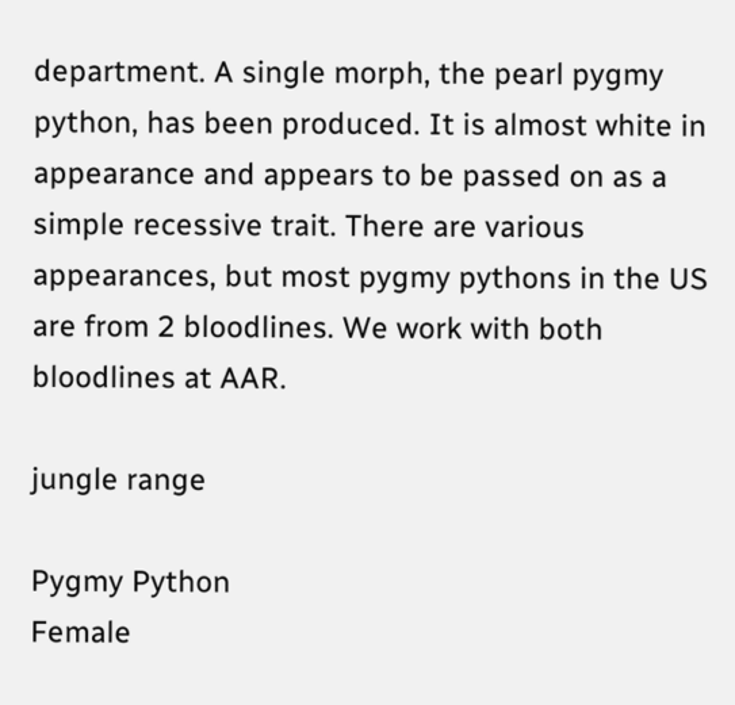department. A single morph, the pearl pygmy python, has been produced. It is almost white in appearance and appears to be passed on as a simple recessive trait. There are various appearances, but most pygmy pythons in the US are from 2 bloodlines. We work with both bloodlines at AAR.

jungle range

Pygmy Python
Female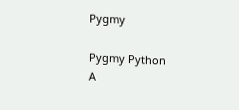Pygmy

Pygmy Python
A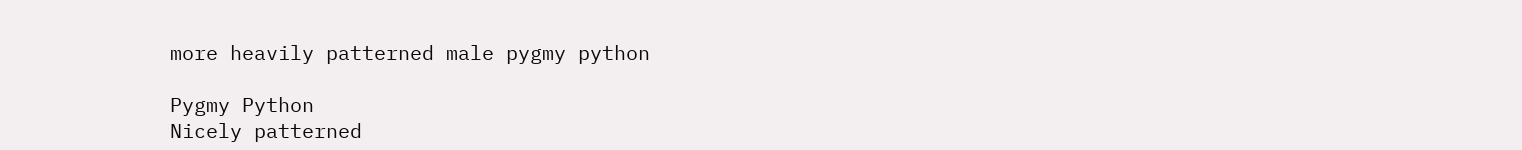more heavily patterned male pygmy python

Pygmy Python
Nicely patterned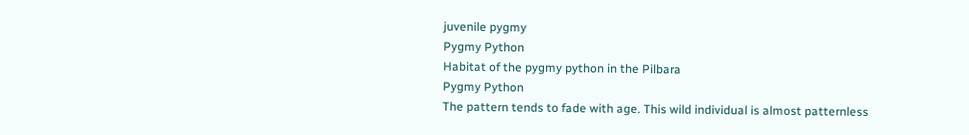juvenile pygmy
Pygmy Python
Habitat of the pygmy python in the Pilbara
Pygmy Python
The pattern tends to fade with age. This wild individual is almost patternless